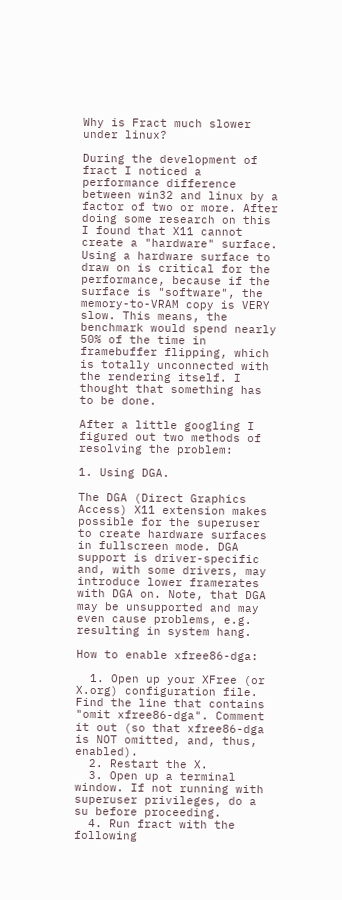Why is Fract much slower under linux?

During the development of fract I noticed a performance difference between win32 and linux by a factor of two or more. After doing some research on this I found that X11 cannot create a "hardware" surface. Using a hardware surface to draw on is critical for the performance, because if the surface is "software", the memory-to-VRAM copy is VERY slow. This means, the benchmark would spend nearly 50% of the time in framebuffer flipping, which is totally unconnected with the rendering itself. I thought that something has to be done.

After a little googling I figured out two methods of resolving the problem:

1. Using DGA.

The DGA (Direct Graphics Access) X11 extension makes possible for the superuser to create hardware surfaces in fullscreen mode. DGA support is driver-specific and, with some drivers, may introduce lower framerates with DGA on. Note, that DGA may be unsupported and may even cause problems, e.g. resulting in system hang.

How to enable xfree86-dga:

  1. Open up your XFree (or X.org) configuration file. Find the line that contains "omit xfree86-dga". Comment it out (so that xfree86-dga is NOT omitted, and, thus, enabled).
  2. Restart the X.
  3. Open up a terminal window. If not running with superuser privileges, do a su before proceeding.
  4. Run fract with the following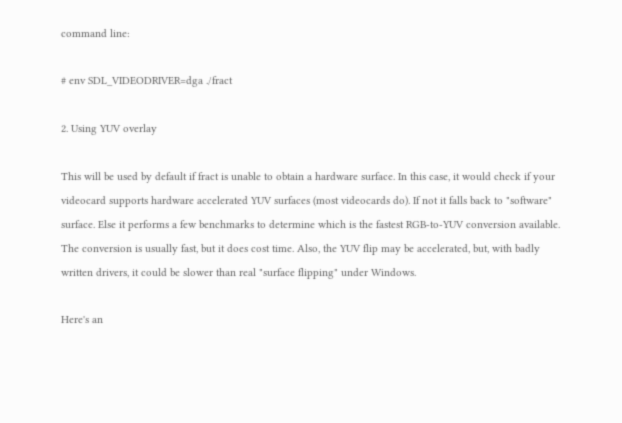command line:

# env SDL_VIDEODRIVER=dga ./fract

2. Using YUV overlay

This will be used by default if fract is unable to obtain a hardware surface. In this case, it would check if your videocard supports hardware accelerated YUV surfaces (most videocards do). If not it falls back to "software" surface. Else it performs a few benchmarks to determine which is the fastest RGB-to-YUV conversion available. The conversion is usually fast, but it does cost time. Also, the YUV flip may be accelerated, but, with badly written drivers, it could be slower than real "surface flipping" under Windows.

Here's an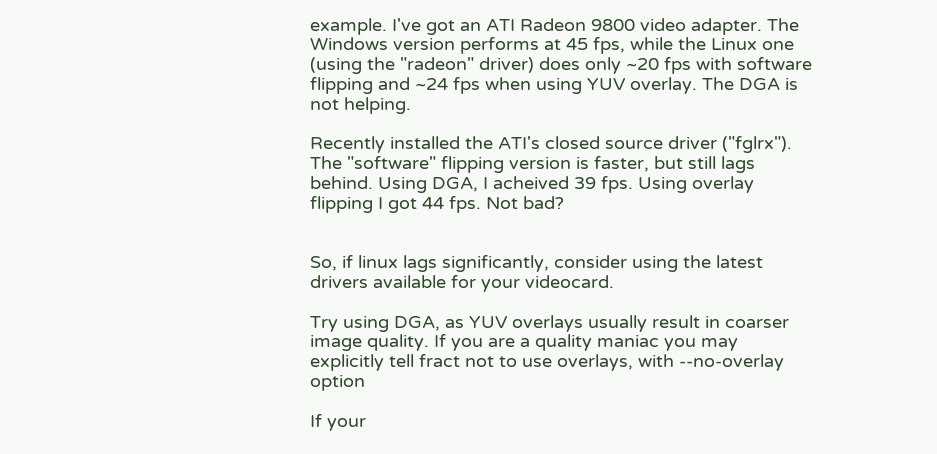example. I've got an ATI Radeon 9800 video adapter. The Windows version performs at 45 fps, while the Linux one (using the "radeon" driver) does only ~20 fps with software flipping and ~24 fps when using YUV overlay. The DGA is not helping.

Recently installed the ATI's closed source driver ("fglrx"). The "software" flipping version is faster, but still lags behind. Using DGA, I acheived 39 fps. Using overlay flipping I got 44 fps. Not bad?


So, if linux lags significantly, consider using the latest drivers available for your videocard.

Try using DGA, as YUV overlays usually result in coarser image quality. If you are a quality maniac you may explicitly tell fract not to use overlays, with --no-overlay option

If your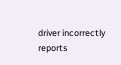driver incorrectly reports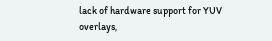lack of hardware support for YUV overlays,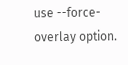use --force-overlay option.